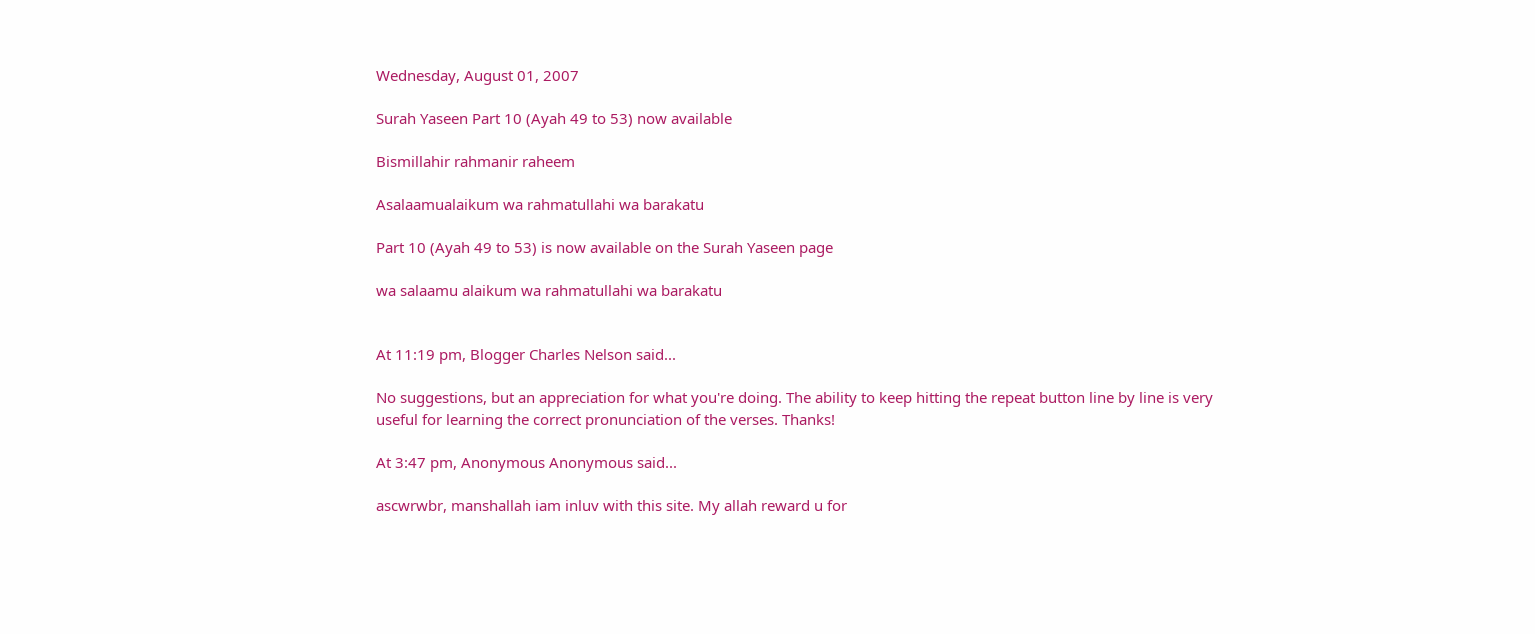Wednesday, August 01, 2007

Surah Yaseen Part 10 (Ayah 49 to 53) now available

Bismillahir rahmanir raheem

Asalaamualaikum wa rahmatullahi wa barakatu

Part 10 (Ayah 49 to 53) is now available on the Surah Yaseen page

wa salaamu alaikum wa rahmatullahi wa barakatu


At 11:19 pm, Blogger Charles Nelson said...

No suggestions, but an appreciation for what you're doing. The ability to keep hitting the repeat button line by line is very useful for learning the correct pronunciation of the verses. Thanks!

At 3:47 pm, Anonymous Anonymous said...

ascwrwbr, manshallah iam inluv with this site. My allah reward u for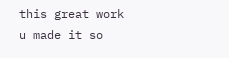this great work u made it so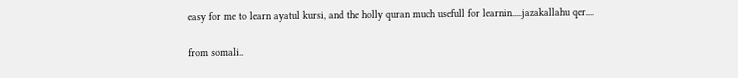easy for me to learn ayatul kursi, and the holly quran much usefull for learnin.....jazakallahu qer....

from somali..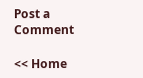Post a Comment

<< Home